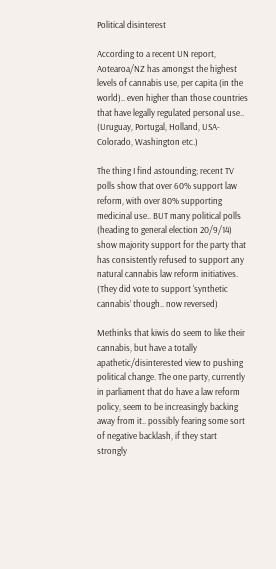Political disinterest

According to a recent UN report, Aotearoa/NZ has amongst the highest levels of cannabis use, per capita (in the world).. even higher than those countries that have legally regulated personal use.. (Uruguay, Portugal, Holland, USA-Colorado, Washington etc.)

The thing I find astounding; recent TV polls show that over 60% support law reform, with over 80% supporting medicinal use.. BUT many political polls (heading to general election 20/9/14) show majority support for the party that has consistently refused to support any natural cannabis law reform initiatives. (They did vote to support ‘synthetic cannabis’ though.. now reversed)

Methinks that kiwis do seem to like their cannabis, but have a totally apathetic/disinterested view to pushing political change. The one party, currently in parliament that do have a law reform policy, seem to be increasingly backing away from it.. possibly fearing some sort of negative backlash, if they start strongly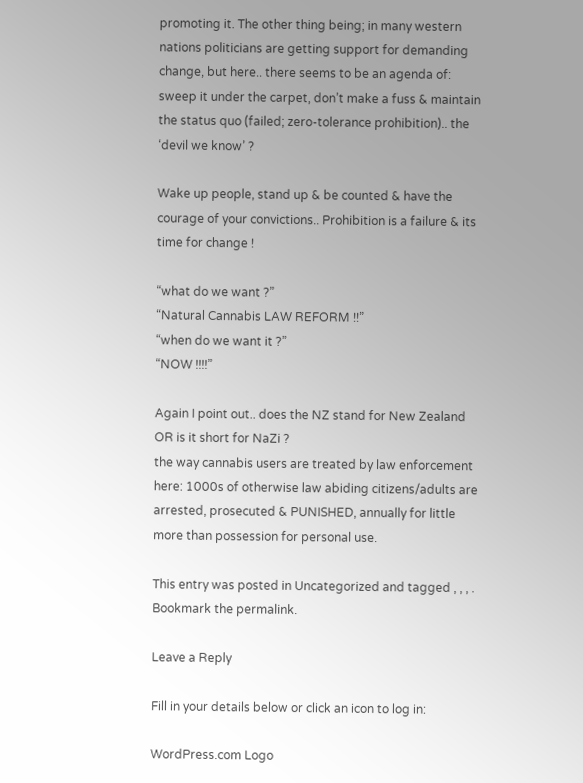promoting it. The other thing being; in many western nations politicians are getting support for demanding change, but here.. there seems to be an agenda of: sweep it under the carpet, don’t make a fuss & maintain the status quo (failed; zero-tolerance prohibition).. the ‘devil we know’ ?

Wake up people, stand up & be counted & have the courage of your convictions.. Prohibition is a failure & its time for change !

“what do we want ?”
“Natural Cannabis LAW REFORM !!”
“when do we want it ?”
“NOW !!!!”

Again I point out.. does the NZ stand for New Zealand OR is it short for NaZi ?
the way cannabis users are treated by law enforcement here: 1000s of otherwise law abiding citizens/adults are arrested, prosecuted & PUNISHED, annually for little more than possession for personal use.

This entry was posted in Uncategorized and tagged , , , . Bookmark the permalink.

Leave a Reply

Fill in your details below or click an icon to log in:

WordPress.com Logo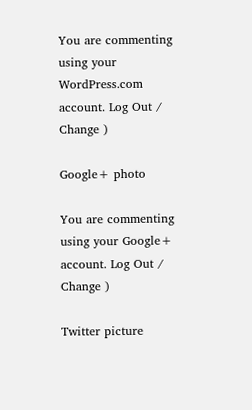You are commenting using your WordPress.com account. Log Out /  Change )

Google+ photo

You are commenting using your Google+ account. Log Out /  Change )

Twitter picture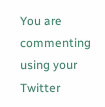You are commenting using your Twitter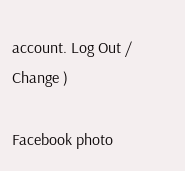account. Log Out /  Change )

Facebook photo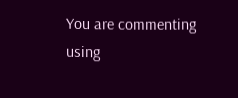You are commenting using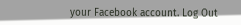your Facebook account. Log Out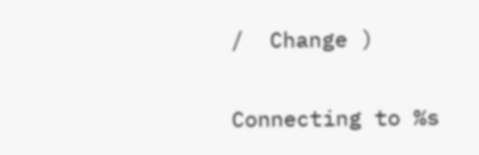/  Change )


Connecting to %s